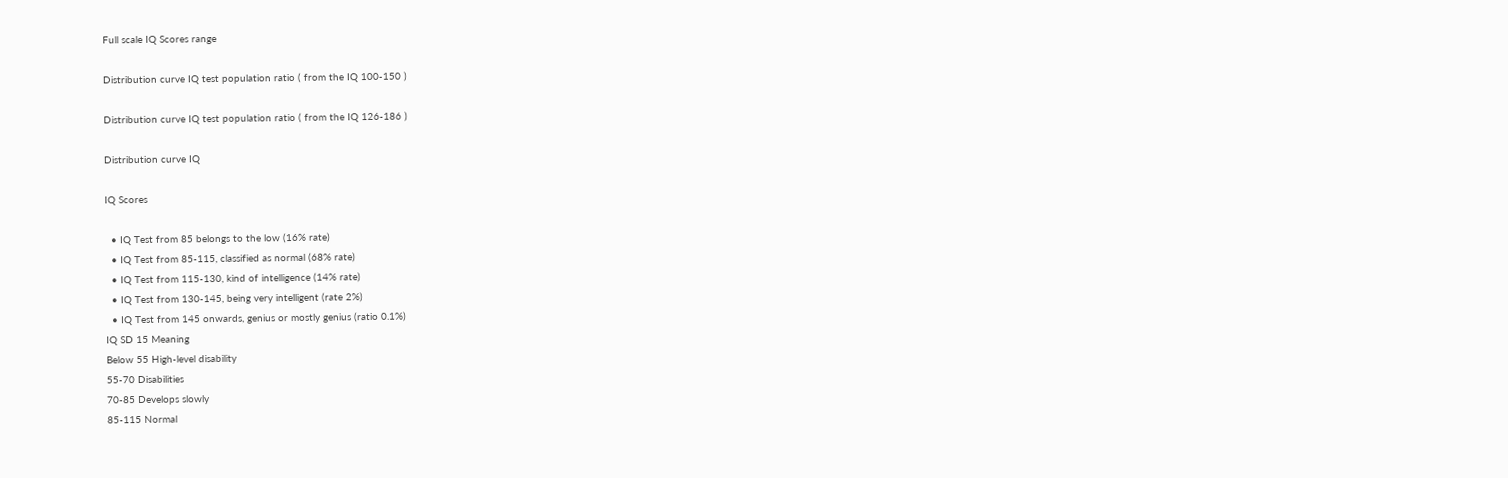Full scale IQ Scores range

Distribution curve IQ test population ratio ( from the IQ 100-150 )

Distribution curve IQ test population ratio ( from the IQ 126-186 )

Distribution curve IQ

IQ Scores

  • IQ Test from 85 belongs to the low (16% rate)
  • IQ Test from 85-115, classified as normal (68% rate)
  • IQ Test from 115-130, kind of intelligence (14% rate)
  • IQ Test from 130-145, being very intelligent (rate 2%)
  • IQ Test from 145 onwards, genius or mostly genius (ratio 0.1%)
IQ SD 15 Meaning
Below 55 High-level disability
55-70 Disabilities
70-85 Develops slowly
85-115 Normal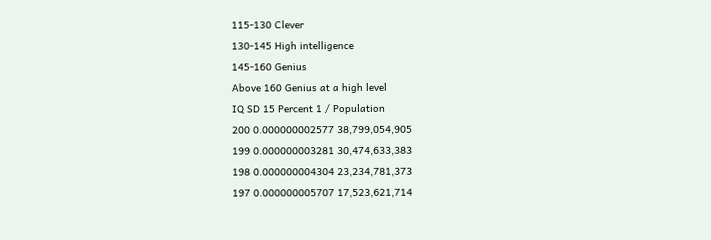115-130 Clever
130-145 High intelligence
145-160 Genius
Above 160 Genius at a high level
IQ SD 15 Percent 1 / Population
200 0.000000002577 38,799,054,905
199 0.000000003281 30,474,633,383
198 0.000000004304 23,234,781,373
197 0.000000005707 17,523,621,714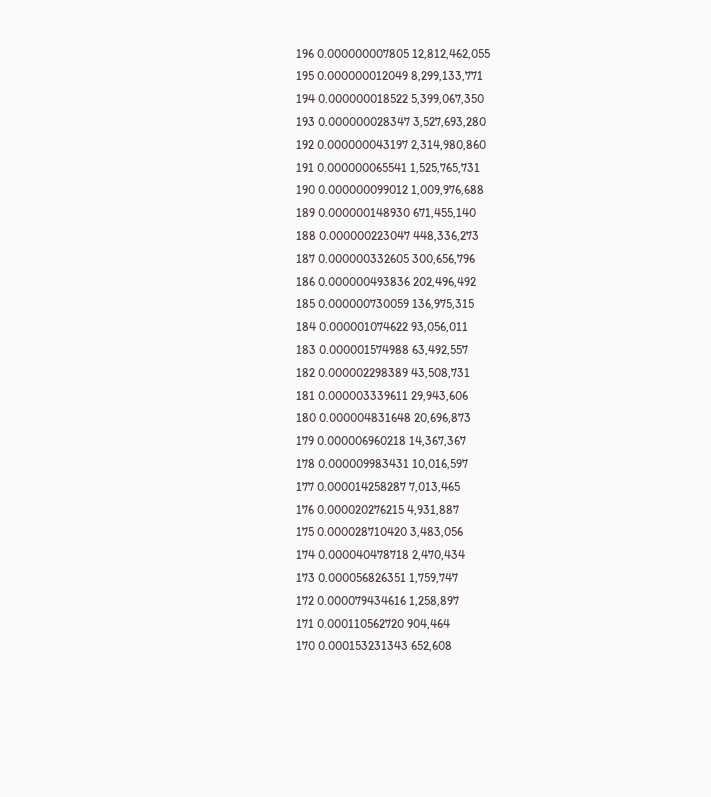196 0.000000007805 12,812,462,055
195 0.000000012049 8,299,133,771
194 0.000000018522 5,399,067,350
193 0.000000028347 3,527,693,280
192 0.000000043197 2,314,980,860
191 0.000000065541 1,525,765,731
190 0.000000099012 1,009,976,688
189 0.000000148930 671,455,140
188 0.000000223047 448,336,273
187 0.000000332605 300,656,796
186 0.000000493836 202,496,492
185 0.000000730059 136,975,315
184 0.000001074622 93,056,011
183 0.000001574988 63,492,557
182 0.000002298389 43,508,731
181 0.000003339611 29,943,606
180 0.000004831648 20,696,873
179 0.000006960218 14,367,367
178 0.000009983431 10,016,597
177 0.000014258287 7,013,465
176 0.000020276215 4,931,887
175 0.000028710420 3,483,056
174 0.000040478718 2,470,434
173 0.000056826351 1,759,747
172 0.000079434616 1,258,897
171 0.000110562720 904,464
170 0.000153231343 652,608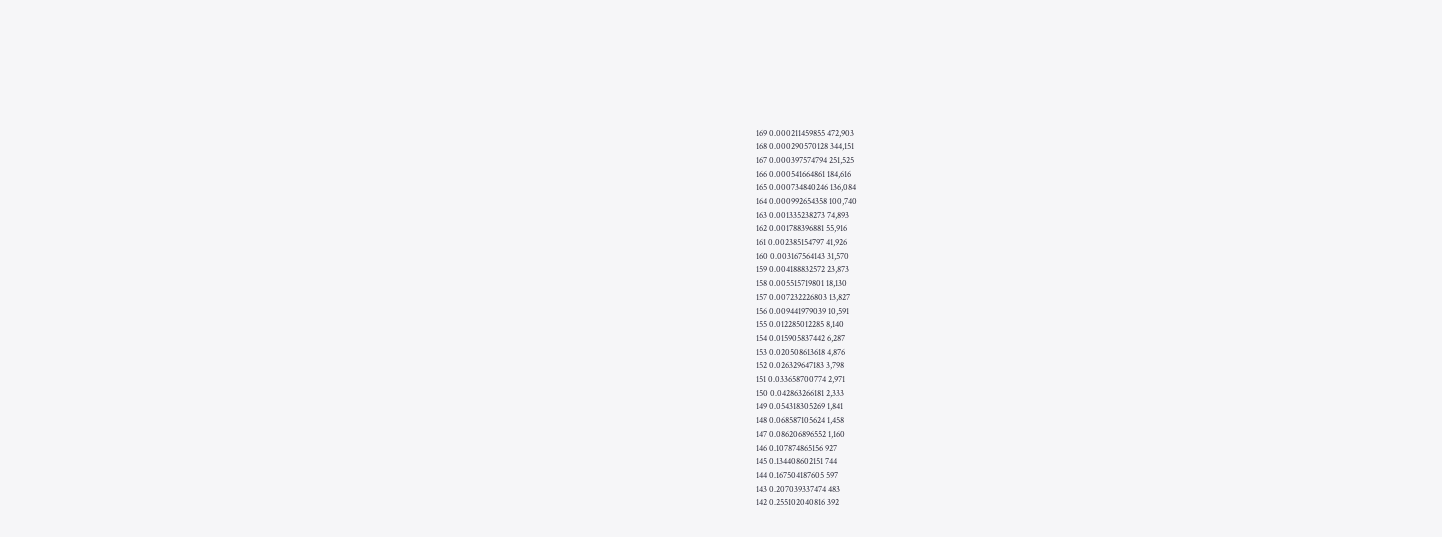169 0.000211459855 472,903
168 0.000290570128 344,151
167 0.000397574794 251,525
166 0.000541664861 184,616
165 0.000734840246 136,084
164 0.000992654358 100,740
163 0.001335238273 74,893
162 0.001788396881 55,916
161 0.002385154797 41,926
160 0.003167564143 31,570
159 0.004188832572 23,873
158 0.005515719801 18,130
157 0.007232226803 13,827
156 0.009441979039 10,591
155 0.012285012285 8,140
154 0.015905837442 6,287
153 0.020508613618 4,876
152 0.026329647183 3,798
151 0.033658700774 2,971
150 0.042863266181 2,333
149 0.054318305269 1,841
148 0.068587105624 1,458
147 0.086206896552 1,160
146 0.107874865156 927
145 0.134408602151 744
144 0.167504187605 597
143 0.207039337474 483
142 0.255102040816 392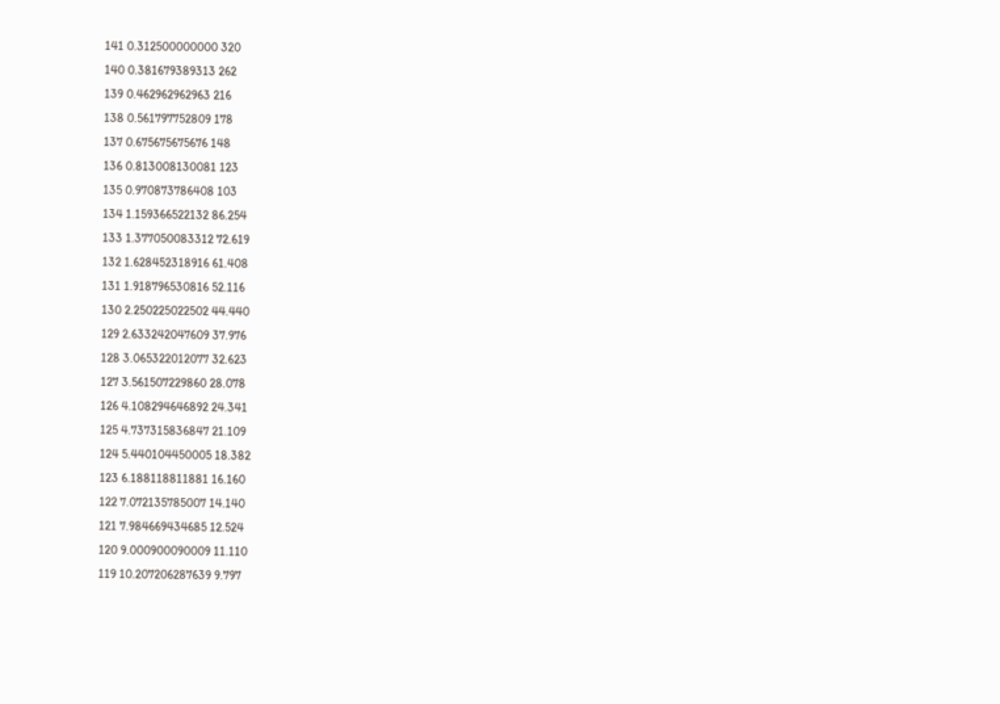141 0.312500000000 320
140 0.381679389313 262
139 0.462962962963 216
138 0.561797752809 178
137 0.675675675676 148
136 0.813008130081 123
135 0.970873786408 103
134 1.159366522132 86.254
133 1.377050083312 72.619
132 1.628452318916 61.408
131 1.918796530816 52.116
130 2.250225022502 44.440
129 2.633242047609 37.976
128 3.065322012077 32.623
127 3.561507229860 28.078
126 4.108294646892 24.341
125 4.737315836847 21.109
124 5.440104450005 18.382
123 6.188118811881 16.160
122 7.072135785007 14.140
121 7.984669434685 12.524
120 9.000900090009 11.110
119 10.207206287639 9.797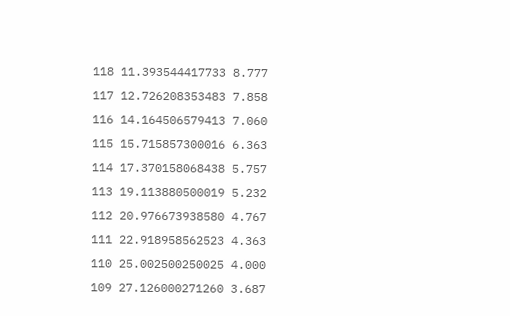118 11.393544417733 8.777
117 12.726208353483 7.858
116 14.164506579413 7.060
115 15.715857300016 6.363
114 17.370158068438 5.757
113 19.113880500019 5.232
112 20.976673938580 4.767
111 22.918958562523 4.363
110 25.002500250025 4.000
109 27.126000271260 3.687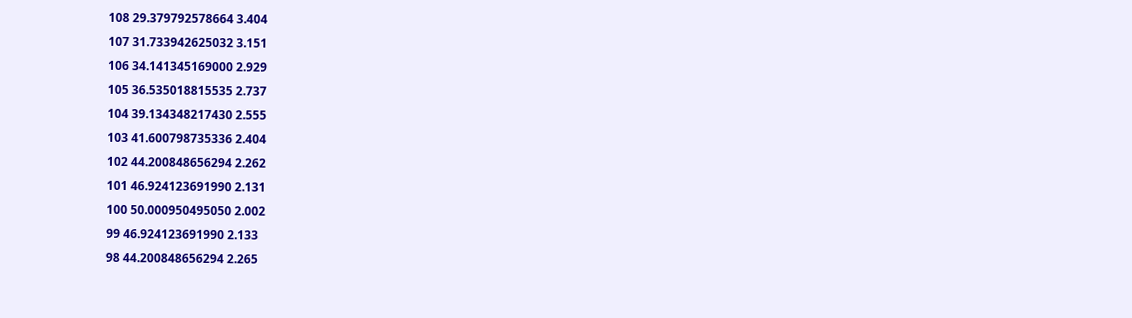108 29.379792578664 3.404
107 31.733942625032 3.151
106 34.141345169000 2.929
105 36.535018815535 2.737
104 39.134348217430 2.555
103 41.600798735336 2.404
102 44.200848656294 2.262
101 46.924123691990 2.131
100 50.000950495050 2.002
99 46.924123691990 2.133
98 44.200848656294 2.265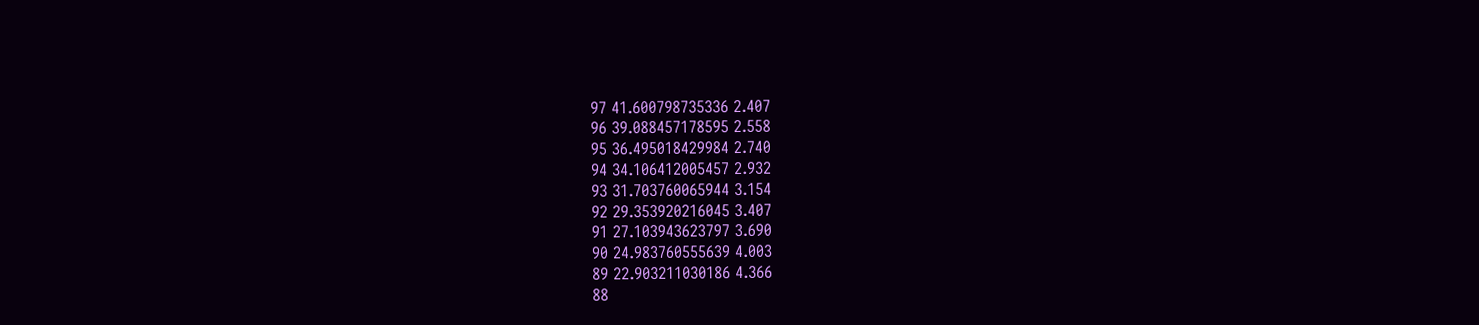97 41.600798735336 2.407
96 39.088457178595 2.558
95 36.495018429984 2.740
94 34.106412005457 2.932
93 31.703760065944 3.154
92 29.353920216045 3.407
91 27.103943623797 3.690
90 24.983760555639 4.003
89 22.903211030186 4.366
88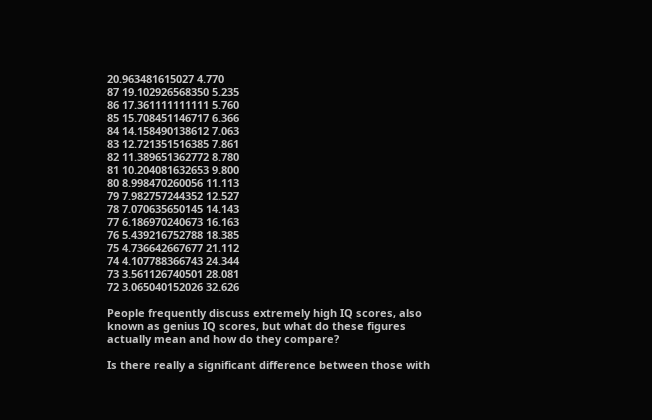20.963481615027 4.770
87 19.102926568350 5.235
86 17.361111111111 5.760
85 15.708451146717 6.366
84 14.158490138612 7.063
83 12.721351516385 7.861
82 11.389651362772 8.780
81 10.204081632653 9.800
80 8.998470260056 11.113
79 7.982757244352 12.527
78 7.070635650145 14.143
77 6.186970240673 16.163
76 5.439216752788 18.385
75 4.736642667677 21.112
74 4.107788366743 24.344
73 3.561126740501 28.081
72 3.065040152026 32.626

People frequently discuss extremely high IQ scores, also known as genius IQ scores, but what do these figures actually mean and how do they compare?

Is there really a significant difference between those with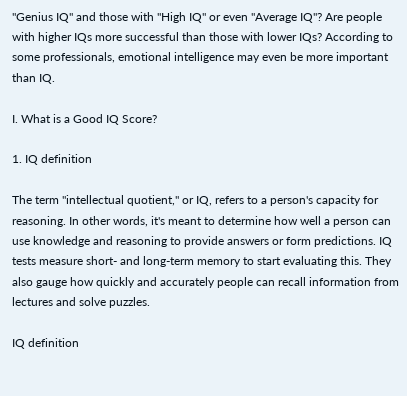"Genius IQ" and those with "High IQ" or even "Average IQ"? Are people with higher IQs more successful than those with lower IQs? According to some professionals, emotional intelligence may even be more important than IQ.

I. What is a Good IQ Score?

1. IQ definition

The term "intellectual quotient," or IQ, refers to a person's capacity for reasoning. In other words, it's meant to determine how well a person can use knowledge and reasoning to provide answers or form predictions. IQ tests measure short- and long-term memory to start evaluating this. They also gauge how quickly and accurately people can recall information from lectures and solve puzzles.

IQ definition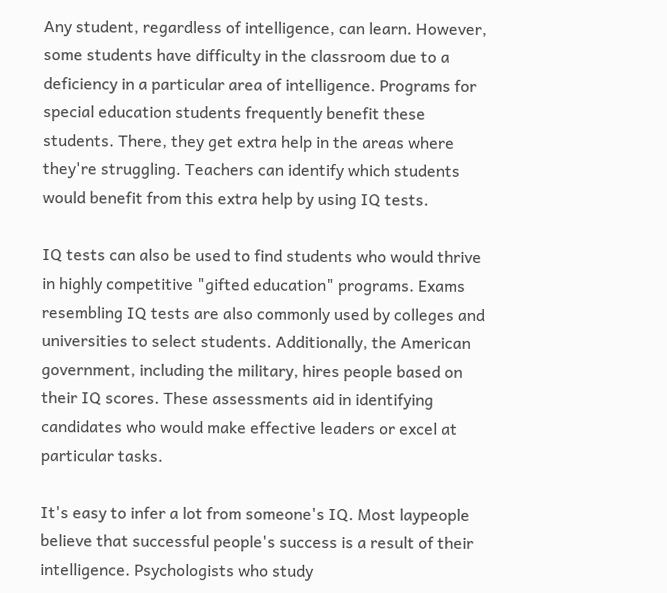Any student, regardless of intelligence, can learn. However, some students have difficulty in the classroom due to a deficiency in a particular area of intelligence. Programs for special education students frequently benefit these students. There, they get extra help in the areas where they're struggling. Teachers can identify which students would benefit from this extra help by using IQ tests.

IQ tests can also be used to find students who would thrive in highly competitive "gifted education" programs. Exams resembling IQ tests are also commonly used by colleges and universities to select students. Additionally, the American government, including the military, hires people based on their IQ scores. These assessments aid in identifying candidates who would make effective leaders or excel at particular tasks.

It's easy to infer a lot from someone's IQ. Most laypeople believe that successful people's success is a result of their intelligence. Psychologists who study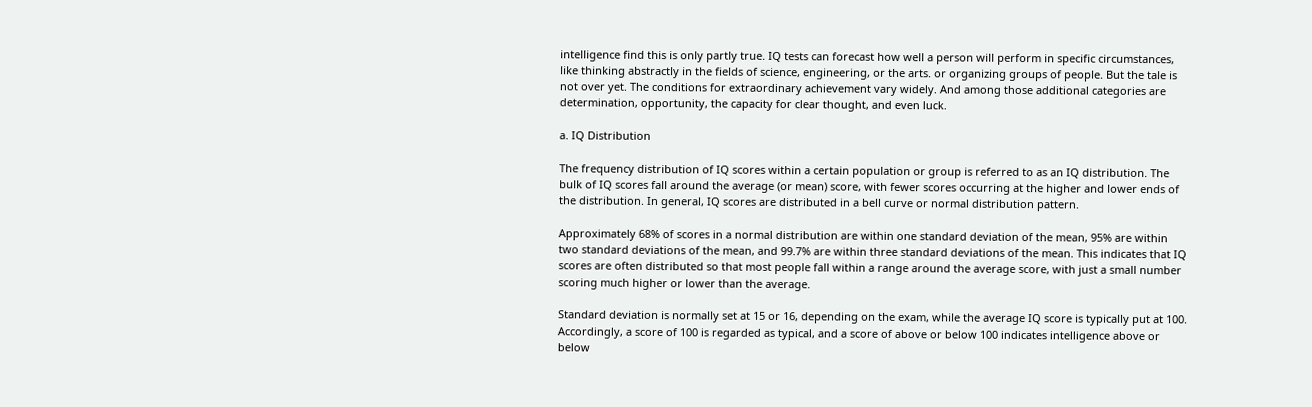intelligence find this is only partly true. IQ tests can forecast how well a person will perform in specific circumstances, like thinking abstractly in the fields of science, engineering, or the arts. or organizing groups of people. But the tale is not over yet. The conditions for extraordinary achievement vary widely. And among those additional categories are determination, opportunity, the capacity for clear thought, and even luck.

a. IQ Distribution

The frequency distribution of IQ scores within a certain population or group is referred to as an IQ distribution. The bulk of IQ scores fall around the average (or mean) score, with fewer scores occurring at the higher and lower ends of the distribution. In general, IQ scores are distributed in a bell curve or normal distribution pattern.

Approximately 68% of scores in a normal distribution are within one standard deviation of the mean, 95% are within two standard deviations of the mean, and 99.7% are within three standard deviations of the mean. This indicates that IQ scores are often distributed so that most people fall within a range around the average score, with just a small number scoring much higher or lower than the average.

Standard deviation is normally set at 15 or 16, depending on the exam, while the average IQ score is typically put at 100. Accordingly, a score of 100 is regarded as typical, and a score of above or below 100 indicates intelligence above or below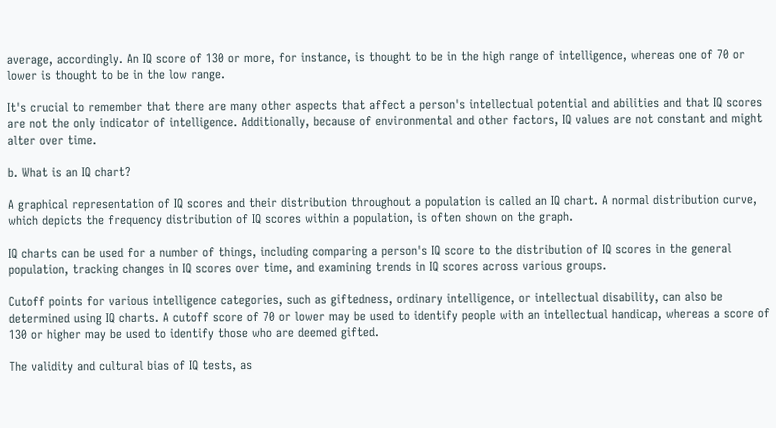average, accordingly. An IQ score of 130 or more, for instance, is thought to be in the high range of intelligence, whereas one of 70 or lower is thought to be in the low range.

It's crucial to remember that there are many other aspects that affect a person's intellectual potential and abilities and that IQ scores are not the only indicator of intelligence. Additionally, because of environmental and other factors, IQ values are not constant and might alter over time.

b. What is an IQ chart?

A graphical representation of IQ scores and their distribution throughout a population is called an IQ chart. A normal distribution curve, which depicts the frequency distribution of IQ scores within a population, is often shown on the graph.

IQ charts can be used for a number of things, including comparing a person's IQ score to the distribution of IQ scores in the general population, tracking changes in IQ scores over time, and examining trends in IQ scores across various groups.

Cutoff points for various intelligence categories, such as giftedness, ordinary intelligence, or intellectual disability, can also be determined using IQ charts. A cutoff score of 70 or lower may be used to identify people with an intellectual handicap, whereas a score of 130 or higher may be used to identify those who are deemed gifted.

The validity and cultural bias of IQ tests, as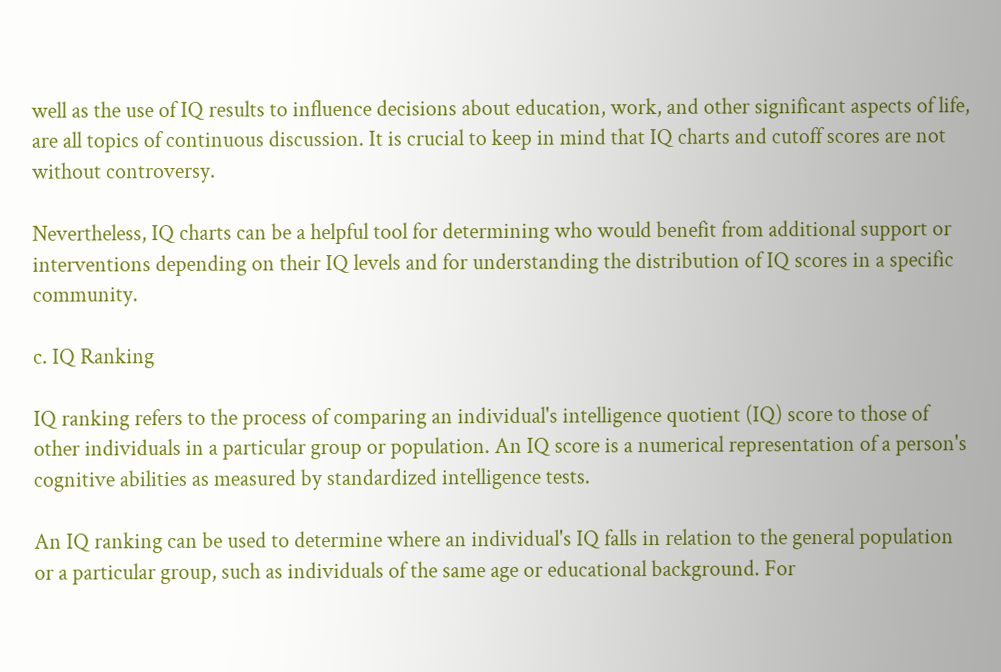well as the use of IQ results to influence decisions about education, work, and other significant aspects of life, are all topics of continuous discussion. It is crucial to keep in mind that IQ charts and cutoff scores are not without controversy.

Nevertheless, IQ charts can be a helpful tool for determining who would benefit from additional support or interventions depending on their IQ levels and for understanding the distribution of IQ scores in a specific community.

c. IQ Ranking

IQ ranking refers to the process of comparing an individual's intelligence quotient (IQ) score to those of other individuals in a particular group or population. An IQ score is a numerical representation of a person's cognitive abilities as measured by standardized intelligence tests.

An IQ ranking can be used to determine where an individual's IQ falls in relation to the general population or a particular group, such as individuals of the same age or educational background. For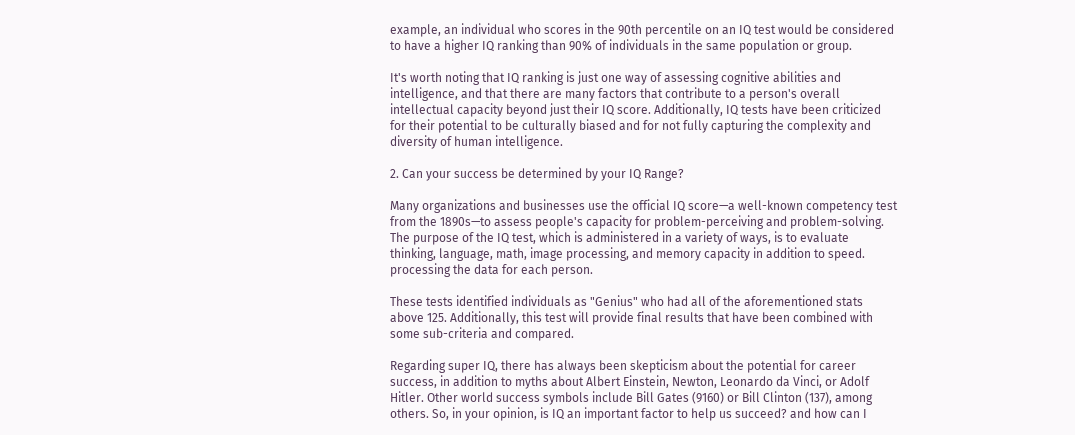example, an individual who scores in the 90th percentile on an IQ test would be considered to have a higher IQ ranking than 90% of individuals in the same population or group.

It's worth noting that IQ ranking is just one way of assessing cognitive abilities and intelligence, and that there are many factors that contribute to a person's overall intellectual capacity beyond just their IQ score. Additionally, IQ tests have been criticized for their potential to be culturally biased and for not fully capturing the complexity and diversity of human intelligence.

2. Can your success be determined by your IQ Range?

Many organizations and businesses use the official IQ score—a well-known competency test from the 1890s—to assess people's capacity for problem-perceiving and problem-solving. The purpose of the IQ test, which is administered in a variety of ways, is to evaluate thinking, language, math, image processing, and memory capacity in addition to speed. processing the data for each person.

These tests identified individuals as "Genius" who had all of the aforementioned stats above 125. Additionally, this test will provide final results that have been combined with some sub-criteria and compared.

Regarding super IQ, there has always been skepticism about the potential for career success, in addition to myths about Albert Einstein, Newton, Leonardo da Vinci, or Adolf Hitler. Other world success symbols include Bill Gates (9160) or Bill Clinton (137), among others. So, in your opinion, is IQ an important factor to help us succeed? and how can I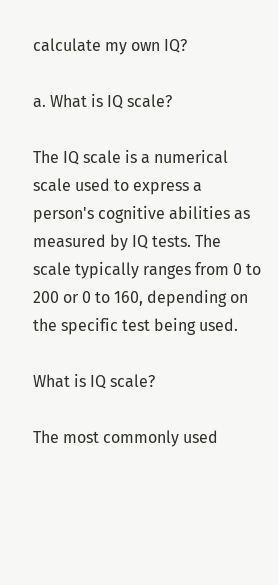calculate my own IQ?

a. What is IQ scale?

The IQ scale is a numerical scale used to express a person's cognitive abilities as measured by IQ tests. The scale typically ranges from 0 to 200 or 0 to 160, depending on the specific test being used.

What is IQ scale?

The most commonly used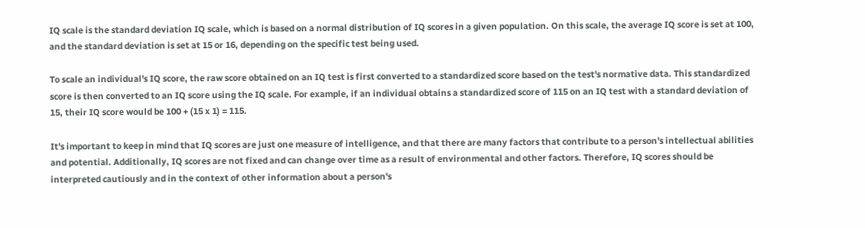IQ scale is the standard deviation IQ scale, which is based on a normal distribution of IQ scores in a given population. On this scale, the average IQ score is set at 100, and the standard deviation is set at 15 or 16, depending on the specific test being used.

To scale an individual's IQ score, the raw score obtained on an IQ test is first converted to a standardized score based on the test's normative data. This standardized score is then converted to an IQ score using the IQ scale. For example, if an individual obtains a standardized score of 115 on an IQ test with a standard deviation of 15, their IQ score would be 100 + (15 x 1) = 115.

It's important to keep in mind that IQ scores are just one measure of intelligence, and that there are many factors that contribute to a person's intellectual abilities and potential. Additionally, IQ scores are not fixed and can change over time as a result of environmental and other factors. Therefore, IQ scores should be interpreted cautiously and in the context of other information about a person's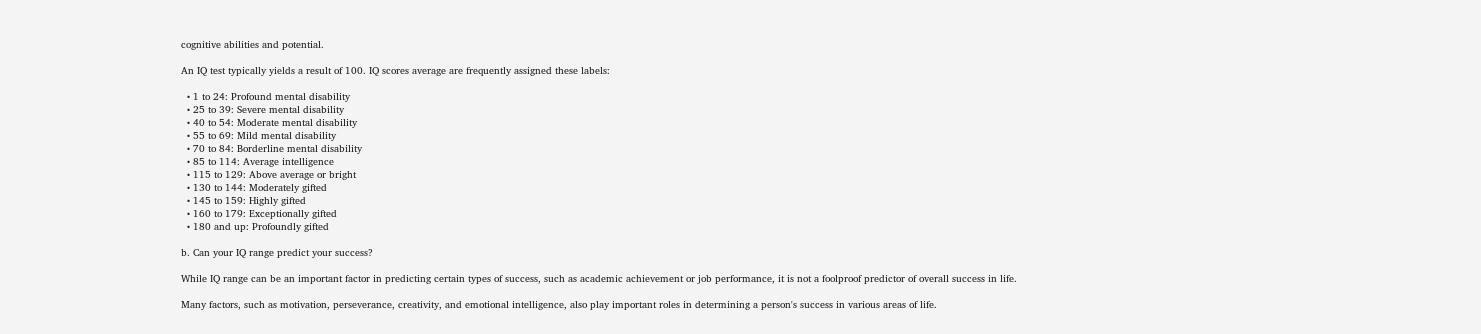cognitive abilities and potential.

An IQ test typically yields a result of 100. IQ scores average are frequently assigned these labels:

  • 1 to 24: Profound mental disability
  • 25 to 39: Severe mental disability
  • 40 to 54: Moderate mental disability
  • 55 to 69: Mild mental disability
  • 70 to 84: Borderline mental disability
  • 85 to 114: Average intelligence
  • 115 to 129: Above average or bright
  • 130 to 144: Moderately gifted
  • 145 to 159: Highly gifted
  • 160 to 179: Exceptionally gifted
  • 180 and up: Profoundly gifted

b. Can your IQ range predict your success?

While IQ range can be an important factor in predicting certain types of success, such as academic achievement or job performance, it is not a foolproof predictor of overall success in life.

Many factors, such as motivation, perseverance, creativity, and emotional intelligence, also play important roles in determining a person's success in various areas of life.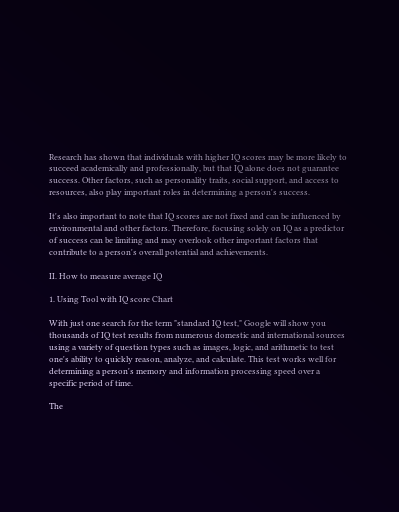Research has shown that individuals with higher IQ scores may be more likely to succeed academically and professionally, but that IQ alone does not guarantee success. Other factors, such as personality traits, social support, and access to resources, also play important roles in determining a person's success.

It's also important to note that IQ scores are not fixed and can be influenced by environmental and other factors. Therefore, focusing solely on IQ as a predictor of success can be limiting and may overlook other important factors that contribute to a person's overall potential and achievements.

II. How to measure average IQ

1. Using Tool with IQ score Chart

With just one search for the term "standard IQ test," Google will show you thousands of IQ test results from numerous domestic and international sources using a variety of question types such as images, logic, and arithmetic to test one's ability to quickly reason, analyze, and calculate. This test works well for determining a person's memory and information processing speed over a specific period of time.

The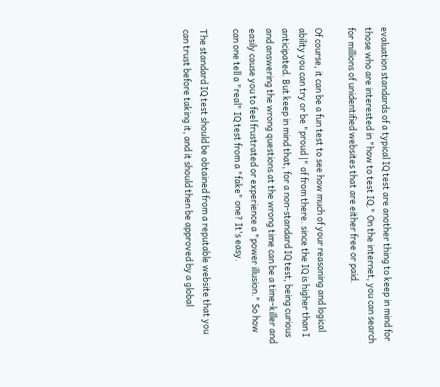evaluation standards of a typical IQ test are another thing to keep in mind for those who are interested in "how to test IQ." On the internet, you can search for millions of unidentified websites that are either free or paid.

Of course, it can be a fun test to see how much of your reasoning and logical ability you can try or be "proud |" of from there. since the IQ is higher than I anticipated. But keep in mind that, for a non-standard IQ test, being curious and answering the wrong questions at the wrong time can be a time-killer and easily cause you to feel frustrated or experience a "power illusion." So how can one tell a "real" IQ test from a "fake" one? It's easy.

The standard IQ test should be obtained from a reputable website that you can trust before taking it, and it should then be approved by a global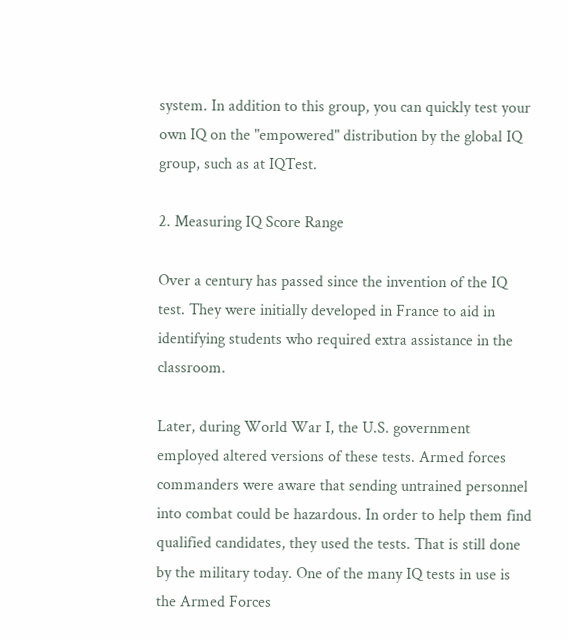system. In addition to this group, you can quickly test your own IQ on the "empowered" distribution by the global IQ group, such as at IQTest.

2. Measuring IQ Score Range

Over a century has passed since the invention of the IQ test. They were initially developed in France to aid in identifying students who required extra assistance in the classroom.

Later, during World War I, the U.S. government employed altered versions of these tests. Armed forces commanders were aware that sending untrained personnel into combat could be hazardous. In order to help them find qualified candidates, they used the tests. That is still done by the military today. One of the many IQ tests in use is the Armed Forces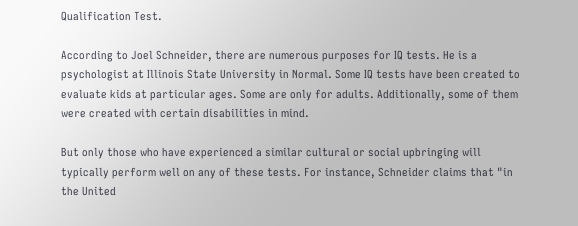Qualification Test.

According to Joel Schneider, there are numerous purposes for IQ tests. He is a psychologist at Illinois State University in Normal. Some IQ tests have been created to evaluate kids at particular ages. Some are only for adults. Additionally, some of them were created with certain disabilities in mind.

But only those who have experienced a similar cultural or social upbringing will typically perform well on any of these tests. For instance, Schneider claims that "in the United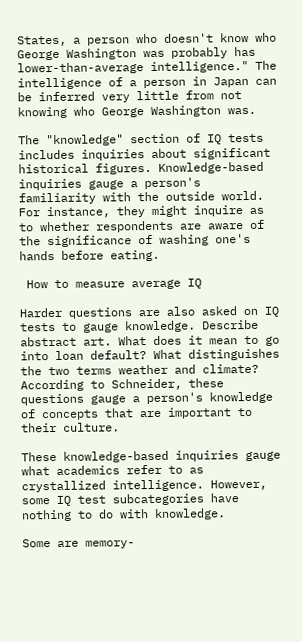States, a person who doesn't know who George Washington was probably has lower-than-average intelligence." The intelligence of a person in Japan can be inferred very little from not knowing who George Washington was.

The "knowledge" section of IQ tests includes inquiries about significant historical figures. Knowledge-based inquiries gauge a person's familiarity with the outside world. For instance, they might inquire as to whether respondents are aware of the significance of washing one's hands before eating.

 How to measure average IQ

Harder questions are also asked on IQ tests to gauge knowledge. Describe abstract art. What does it mean to go into loan default? What distinguishes the two terms weather and climate? According to Schneider, these questions gauge a person's knowledge of concepts that are important to their culture.

These knowledge-based inquiries gauge what academics refer to as crystallized intelligence. However, some IQ test subcategories have nothing to do with knowledge.

Some are memory-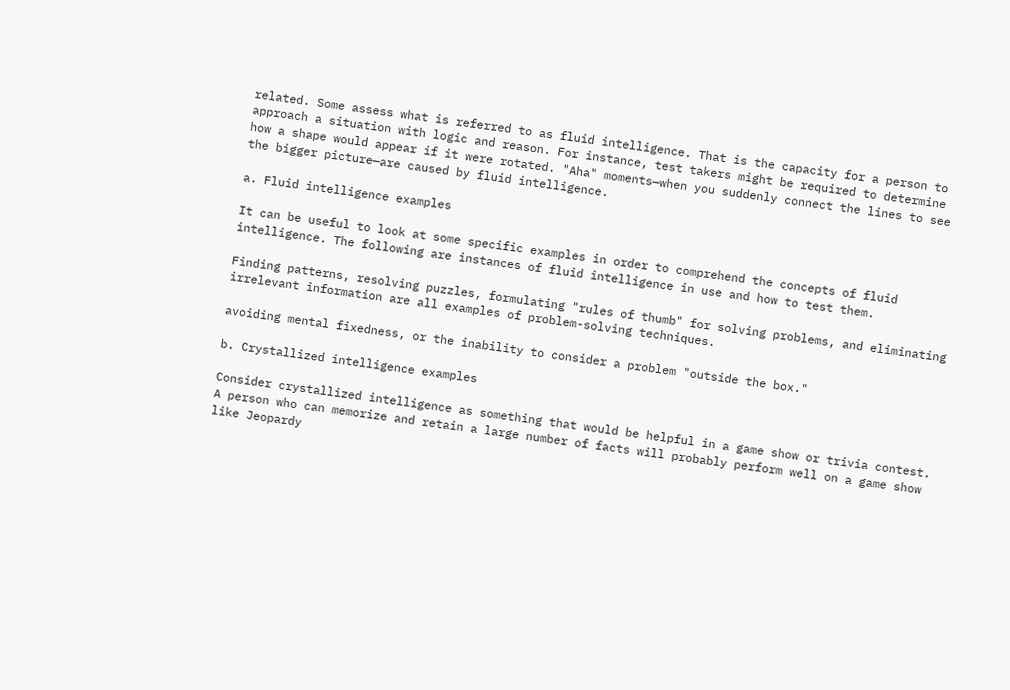related. Some assess what is referred to as fluid intelligence. That is the capacity for a person to approach a situation with logic and reason. For instance, test takers might be required to determine how a shape would appear if it were rotated. "Aha" moments—when you suddenly connect the lines to see the bigger picture—are caused by fluid intelligence.

a. Fluid intelligence examples

It can be useful to look at some specific examples in order to comprehend the concepts of fluid intelligence. The following are instances of fluid intelligence in use and how to test them.

Finding patterns, resolving puzzles, formulating "rules of thumb" for solving problems, and eliminating irrelevant information are all examples of problem-solving techniques.

avoiding mental fixedness, or the inability to consider a problem "outside the box."

b. Crystallized intelligence examples

Consider crystallized intelligence as something that would be helpful in a game show or trivia contest. A person who can memorize and retain a large number of facts will probably perform well on a game show like Jeopardy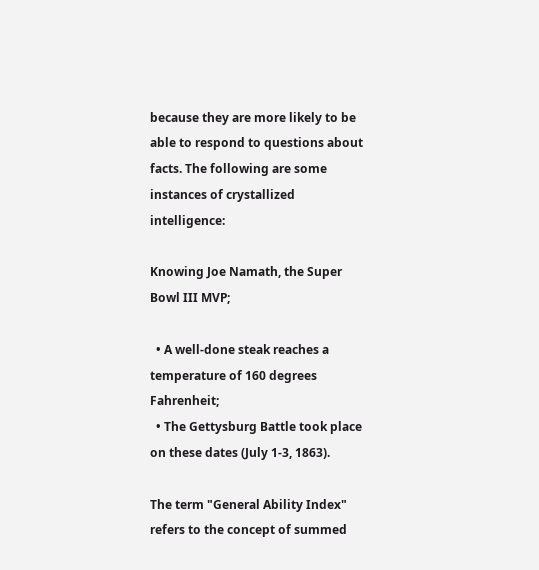because they are more likely to be able to respond to questions about facts. The following are some instances of crystallized intelligence:

Knowing Joe Namath, the Super Bowl III MVP;

  • A well-done steak reaches a temperature of 160 degrees Fahrenheit;
  • The Gettysburg Battle took place on these dates (July 1-3, 1863).

The term "General Ability Index" refers to the concept of summed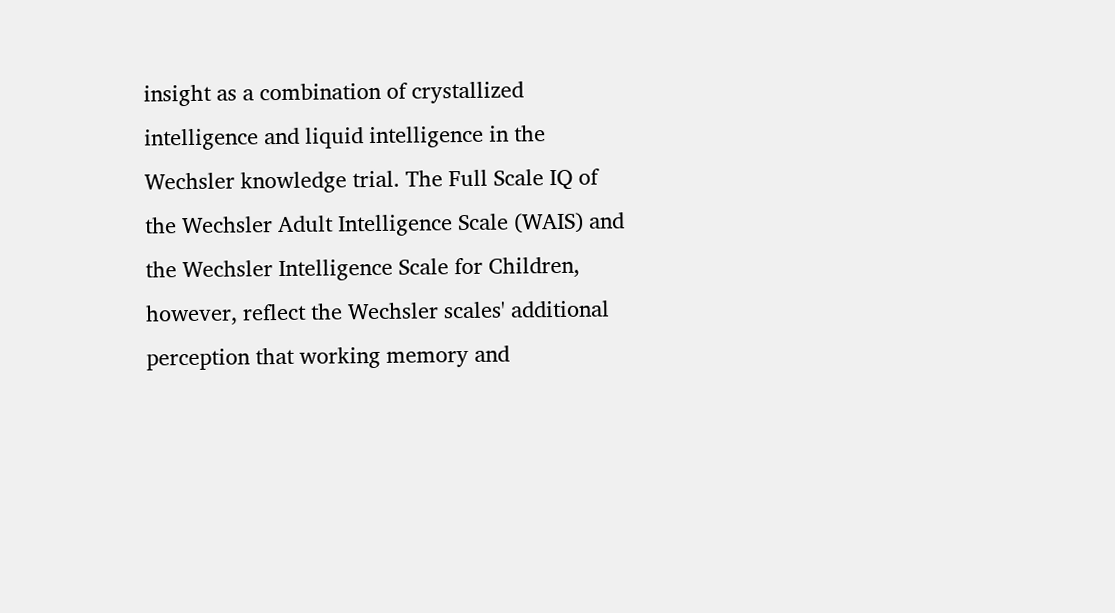insight as a combination of crystallized intelligence and liquid intelligence in the Wechsler knowledge trial. The Full Scale IQ of the Wechsler Adult Intelligence Scale (WAIS) and the Wechsler Intelligence Scale for Children, however, reflect the Wechsler scales' additional perception that working memory and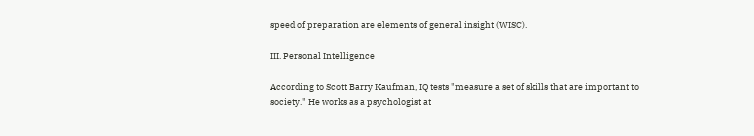speed of preparation are elements of general insight (WISC).

III. Personal Intelligence

According to Scott Barry Kaufman, IQ tests "measure a set of skills that are important to society." He works as a psychologist at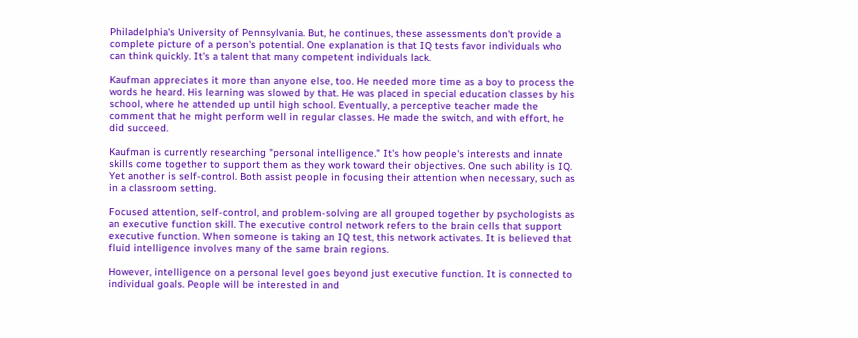Philadelphia's University of Pennsylvania. But, he continues, these assessments don't provide a complete picture of a person's potential. One explanation is that IQ tests favor individuals who can think quickly. It's a talent that many competent individuals lack.

Kaufman appreciates it more than anyone else, too. He needed more time as a boy to process the words he heard. His learning was slowed by that. He was placed in special education classes by his school, where he attended up until high school. Eventually, a perceptive teacher made the comment that he might perform well in regular classes. He made the switch, and with effort, he did succeed.

Kaufman is currently researching "personal intelligence." It's how people's interests and innate skills come together to support them as they work toward their objectives. One such ability is IQ. Yet another is self-control. Both assist people in focusing their attention when necessary, such as in a classroom setting.

Focused attention, self-control, and problem-solving are all grouped together by psychologists as an executive function skill. The executive control network refers to the brain cells that support executive function. When someone is taking an IQ test, this network activates. It is believed that fluid intelligence involves many of the same brain regions.

However, intelligence on a personal level goes beyond just executive function. It is connected to individual goals. People will be interested in and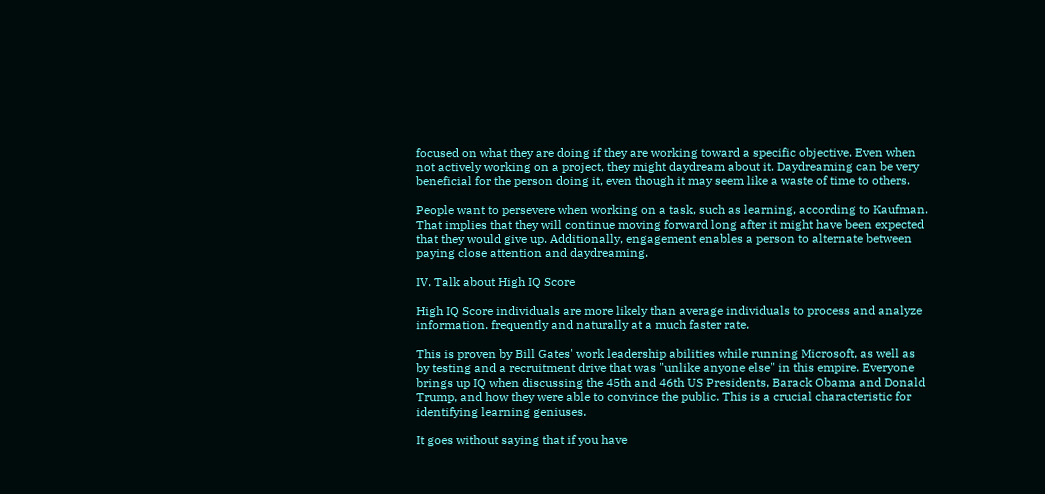focused on what they are doing if they are working toward a specific objective. Even when not actively working on a project, they might daydream about it. Daydreaming can be very beneficial for the person doing it, even though it may seem like a waste of time to others.

People want to persevere when working on a task, such as learning, according to Kaufman. That implies that they will continue moving forward long after it might have been expected that they would give up. Additionally, engagement enables a person to alternate between paying close attention and daydreaming.

IV. Talk about High IQ Score

High IQ Score individuals are more likely than average individuals to process and analyze information. frequently and naturally at a much faster rate.

This is proven by Bill Gates' work leadership abilities while running Microsoft, as well as by testing and a recruitment drive that was "unlike anyone else" in this empire. Everyone brings up IQ when discussing the 45th and 46th US Presidents, Barack Obama and Donald Trump, and how they were able to convince the public. This is a crucial characteristic for identifying learning geniuses.

It goes without saying that if you have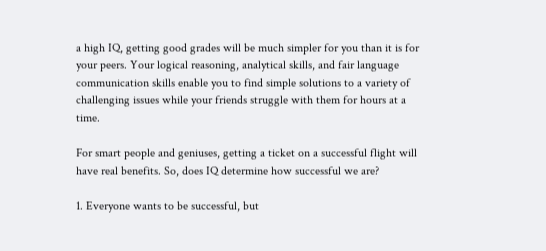a high IQ, getting good grades will be much simpler for you than it is for your peers. Your logical reasoning, analytical skills, and fair language communication skills enable you to find simple solutions to a variety of challenging issues while your friends struggle with them for hours at a time.

For smart people and geniuses, getting a ticket on a successful flight will have real benefits. So, does IQ determine how successful we are?

1. Everyone wants to be successful, but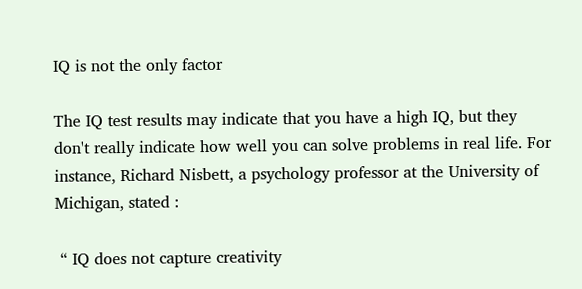IQ is not the only factor

The IQ test results may indicate that you have a high IQ, but they don't really indicate how well you can solve problems in real life. For instance, Richard Nisbett, a psychology professor at the University of Michigan, stated :

 “ IQ does not capture creativity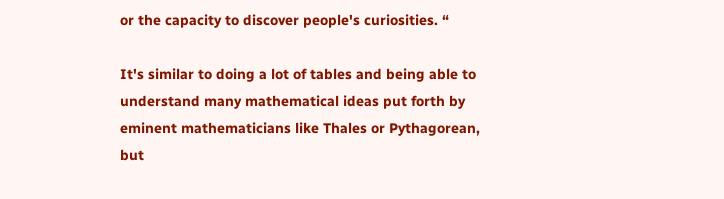or the capacity to discover people's curiosities. “

It's similar to doing a lot of tables and being able to understand many mathematical ideas put forth by eminent mathematicians like Thales or Pythagorean, but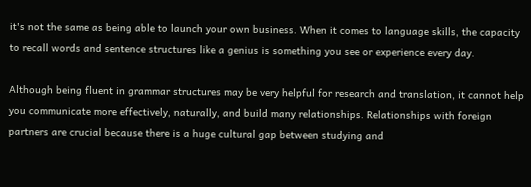it's not the same as being able to launch your own business. When it comes to language skills, the capacity to recall words and sentence structures like a genius is something you see or experience every day.

Although being fluent in grammar structures may be very helpful for research and translation, it cannot help you communicate more effectively, naturally, and build many relationships. Relationships with foreign partners are crucial because there is a huge cultural gap between studying and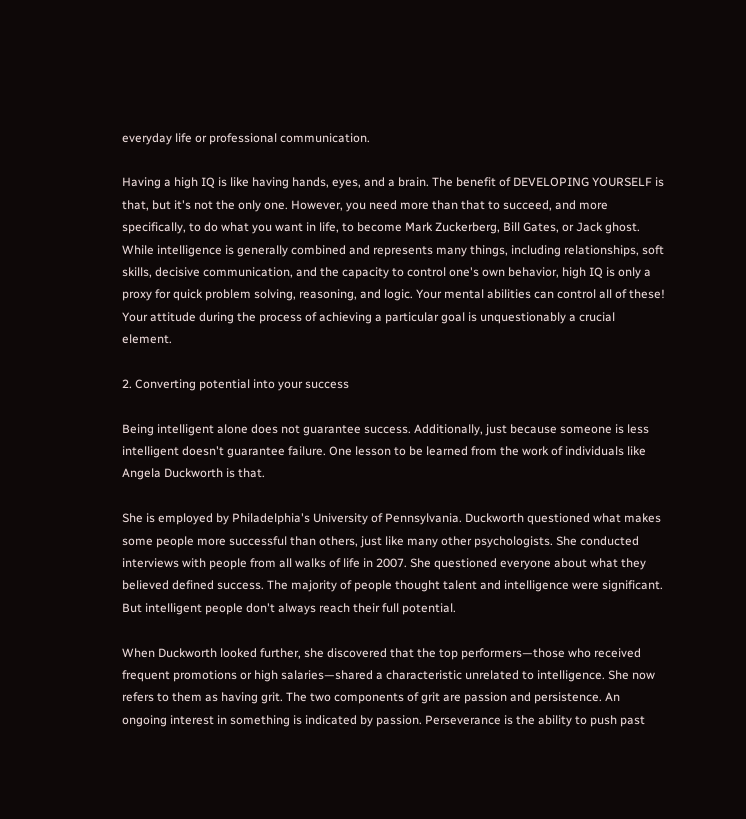everyday life or professional communication.

Having a high IQ is like having hands, eyes, and a brain. The benefit of DEVELOPING YOURSELF is that, but it's not the only one. However, you need more than that to succeed, and more specifically, to do what you want in life, to become Mark Zuckerberg, Bill Gates, or Jack ghost. While intelligence is generally combined and represents many things, including relationships, soft skills, decisive communication, and the capacity to control one's own behavior, high IQ is only a proxy for quick problem solving, reasoning, and logic. Your mental abilities can control all of these! Your attitude during the process of achieving a particular goal is unquestionably a crucial element.

2. Converting potential into your success

Being intelligent alone does not guarantee success. Additionally, just because someone is less intelligent doesn't guarantee failure. One lesson to be learned from the work of individuals like Angela Duckworth is that.

She is employed by Philadelphia's University of Pennsylvania. Duckworth questioned what makes some people more successful than others, just like many other psychologists. She conducted interviews with people from all walks of life in 2007. She questioned everyone about what they believed defined success. The majority of people thought talent and intelligence were significant. But intelligent people don't always reach their full potential.

When Duckworth looked further, she discovered that the top performers—those who received frequent promotions or high salaries—shared a characteristic unrelated to intelligence. She now refers to them as having grit. The two components of grit are passion and persistence. An ongoing interest in something is indicated by passion. Perseverance is the ability to push past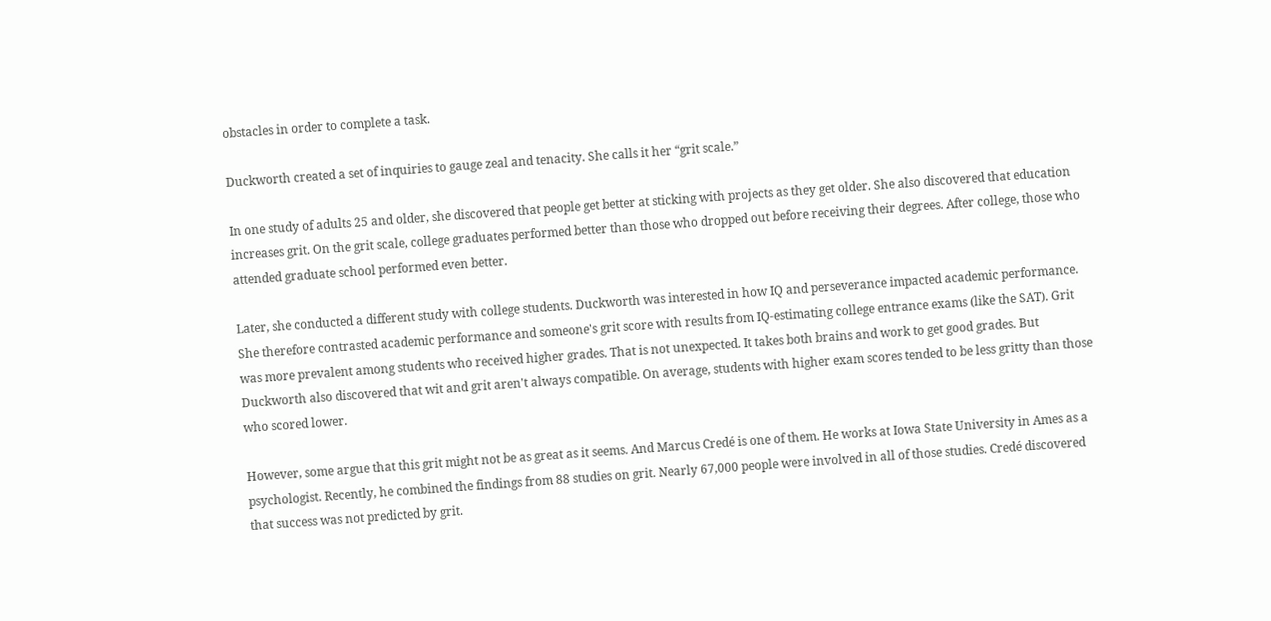obstacles in order to complete a task.

Duckworth created a set of inquiries to gauge zeal and tenacity. She calls it her “grit scale.”

In one study of adults 25 and older, she discovered that people get better at sticking with projects as they get older. She also discovered that education increases grit. On the grit scale, college graduates performed better than those who dropped out before receiving their degrees. After college, those who attended graduate school performed even better.

Later, she conducted a different study with college students. Duckworth was interested in how IQ and perseverance impacted academic performance. She therefore contrasted academic performance and someone's grit score with results from IQ-estimating college entrance exams (like the SAT). Grit was more prevalent among students who received higher grades. That is not unexpected. It takes both brains and work to get good grades. But Duckworth also discovered that wit and grit aren't always compatible. On average, students with higher exam scores tended to be less gritty than those who scored lower.

However, some argue that this grit might not be as great as it seems. And Marcus Credé is one of them. He works at Iowa State University in Ames as a psychologist. Recently, he combined the findings from 88 studies on grit. Nearly 67,000 people were involved in all of those studies. Credé discovered that success was not predicted by grit.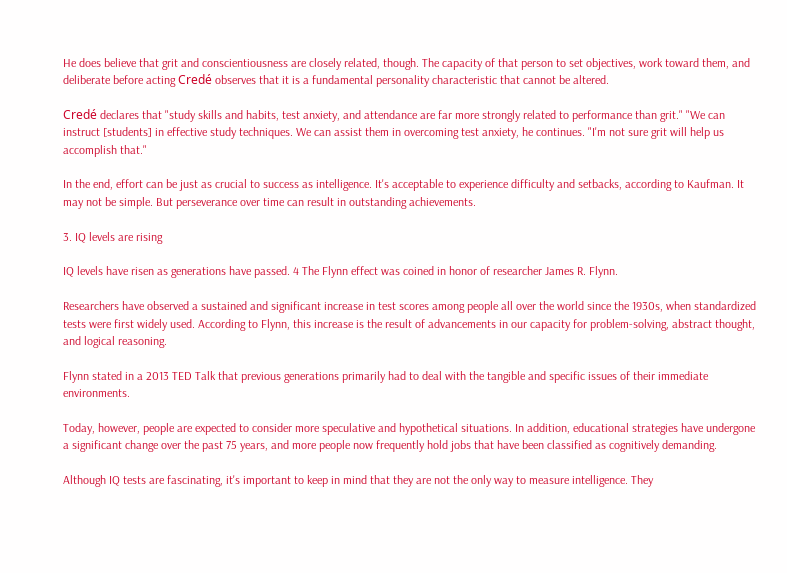He does believe that grit and conscientiousness are closely related, though. The capacity of that person to set objectives, work toward them, and deliberate before acting Credé observes that it is a fundamental personality characteristic that cannot be altered.

Credé declares that "study skills and habits, test anxiety, and attendance are far more strongly related to performance than grit." "We can instruct [students] in effective study techniques. We can assist them in overcoming test anxiety, he continues. "I'm not sure grit will help us accomplish that."

In the end, effort can be just as crucial to success as intelligence. It's acceptable to experience difficulty and setbacks, according to Kaufman. It may not be simple. But perseverance over time can result in outstanding achievements.

3. IQ levels are rising

IQ levels have risen as generations have passed. 4 The Flynn effect was coined in honor of researcher James R. Flynn.

Researchers have observed a sustained and significant increase in test scores among people all over the world since the 1930s, when standardized tests were first widely used. According to Flynn, this increase is the result of advancements in our capacity for problem-solving, abstract thought, and logical reasoning.

Flynn stated in a 2013 TED Talk that previous generations primarily had to deal with the tangible and specific issues of their immediate environments.

Today, however, people are expected to consider more speculative and hypothetical situations. In addition, educational strategies have undergone a significant change over the past 75 years, and more people now frequently hold jobs that have been classified as cognitively demanding.

Although IQ tests are fascinating, it's important to keep in mind that they are not the only way to measure intelligence. They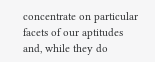concentrate on particular facets of our aptitudes and, while they do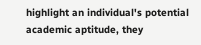highlight an individual's potential academic aptitude, they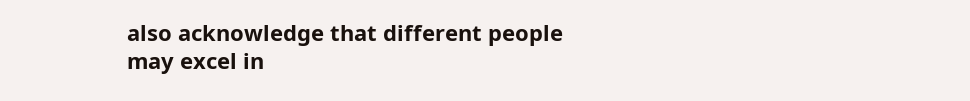also acknowledge that different people may excel in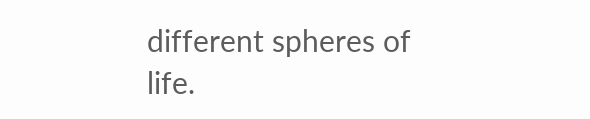different spheres of life.